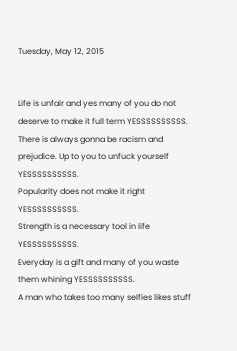Tuesday, May 12, 2015


Life is unfair and yes many of you do not deserve to make it full term YESSSSSSSSSS.
There is always gonna be racism and prejudice. Up to you to unfuck yourself YESSSSSSSSSS.
Popularity does not make it right YESSSSSSSSSS.
Strength is a necessary tool in life YESSSSSSSSSS.
Everyday is a gift and many of you waste them whining YESSSSSSSSSS.
A man who takes too many selfies likes stuff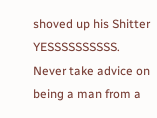shoved up his Shitter YESSSSSSSSSS.
Never take advice on being a man from a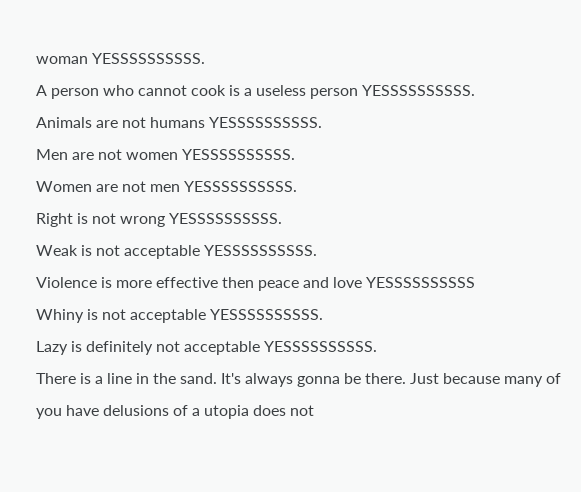woman YESSSSSSSSSS.
A person who cannot cook is a useless person YESSSSSSSSSS.
Animals are not humans YESSSSSSSSSS.
Men are not women YESSSSSSSSSS.
Women are not men YESSSSSSSSSS.
Right is not wrong YESSSSSSSSSS.
Weak is not acceptable YESSSSSSSSSS.
Violence is more effective then peace and love YESSSSSSSSSS
Whiny is not acceptable YESSSSSSSSSS.
Lazy is definitely not acceptable YESSSSSSSSSS.
There is a line in the sand. It's always gonna be there. Just because many of you have delusions of a utopia does not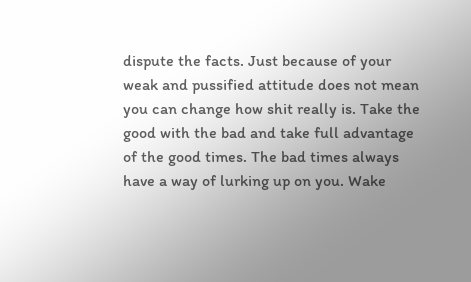dispute the facts. Just because of your weak and pussified attitude does not mean you can change how shit really is. Take the good with the bad and take full advantage of the good times. The bad times always have a way of lurking up on you. Wake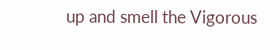up and smell the Vigorous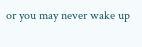or you may never wake up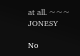at all. ~~~ JONESY

No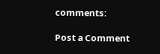comments:

Post a Comment